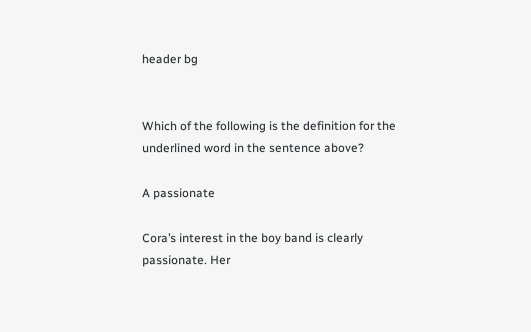header bg


Which of the following is the definition for the underlined word in the sentence above?

A passionate

Cora’s interest in the boy band is clearly passionate. Her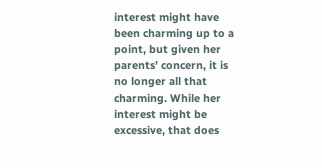interest might have been charming up to a point, but given her parents’ concern, it is no longer all that charming. While her interest might be excessive, that does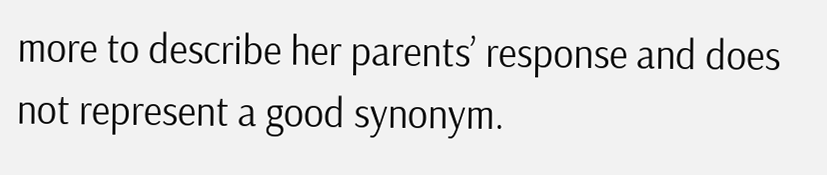more to describe her parents’ response and does not represent a good synonym.